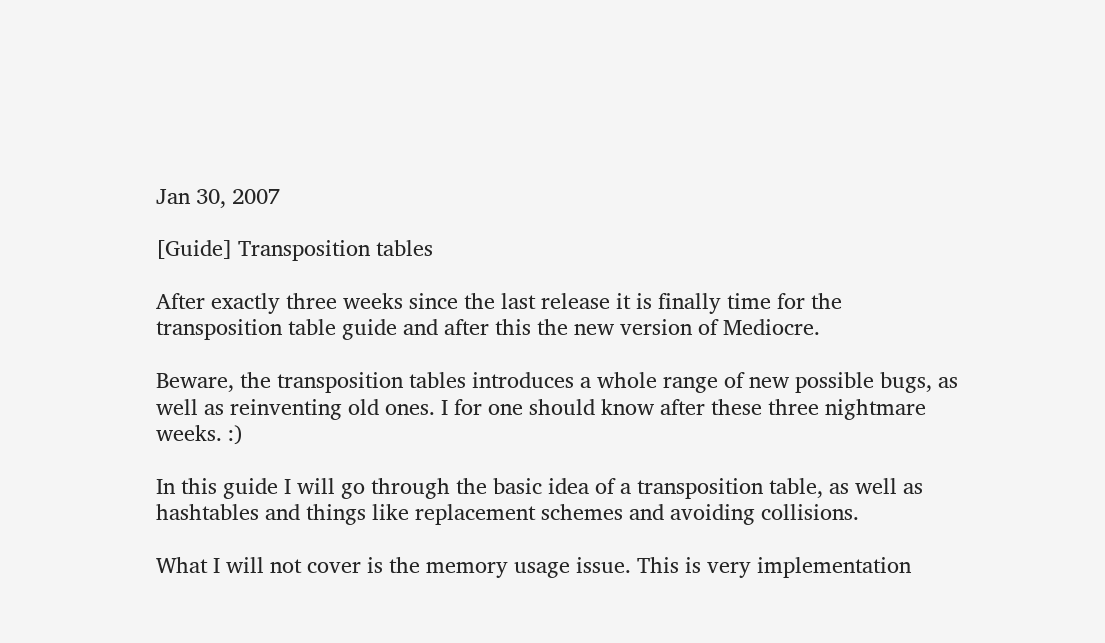Jan 30, 2007

[Guide] Transposition tables

After exactly three weeks since the last release it is finally time for the transposition table guide and after this the new version of Mediocre.

Beware, the transposition tables introduces a whole range of new possible bugs, as well as reinventing old ones. I for one should know after these three nightmare weeks. :)

In this guide I will go through the basic idea of a transposition table, as well as hashtables and things like replacement schemes and avoiding collisions.

What I will not cover is the memory usage issue. This is very implementation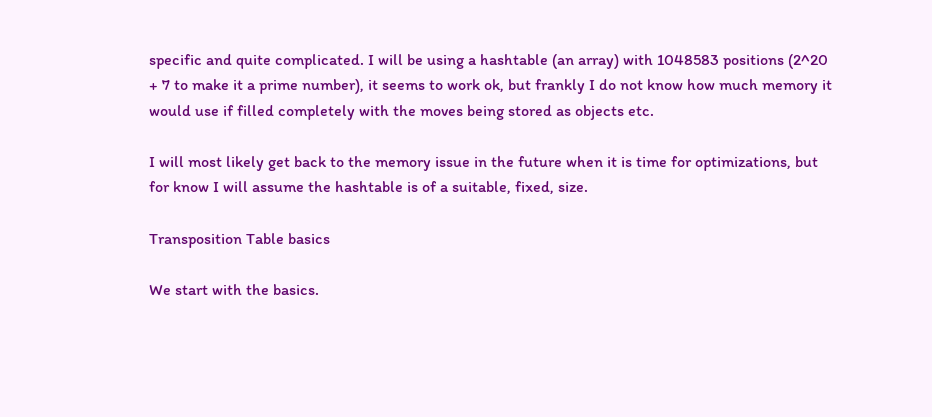specific and quite complicated. I will be using a hashtable (an array) with 1048583 positions (2^20 + 7 to make it a prime number), it seems to work ok, but frankly I do not know how much memory it would use if filled completely with the moves being stored as objects etc.

I will most likely get back to the memory issue in the future when it is time for optimizations, but for know I will assume the hashtable is of a suitable, fixed, size.

Transposition Table basics

We start with the basics.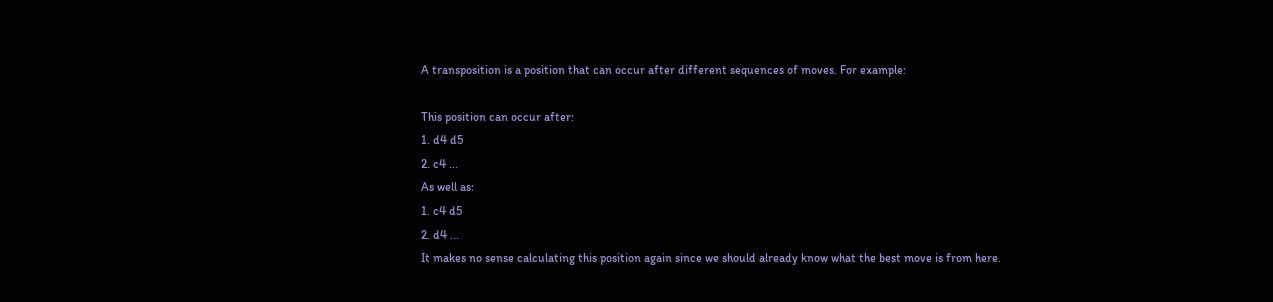A transposition is a position that can occur after different sequences of moves. For example:

This position can occur after:
1. d4 d5
2. c4 ...
As well as:
1. c4 d5
2. d4 ...
It makes no sense calculating this position again since we should already know what the best move is from here.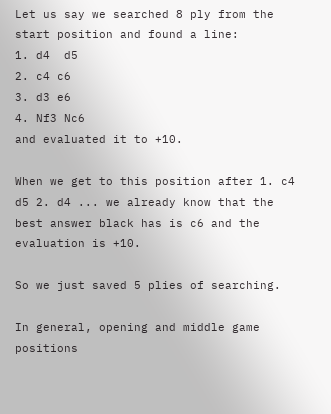Let us say we searched 8 ply from the start position and found a line:
1. d4  d5
2. c4 c6
3. d3 e6
4. Nf3 Nc6
and evaluated it to +10.

When we get to this position after 1. c4 d5 2. d4 ... we already know that the best answer black has is c6 and the evaluation is +10.

So we just saved 5 plies of searching.

In general, opening and middle game positions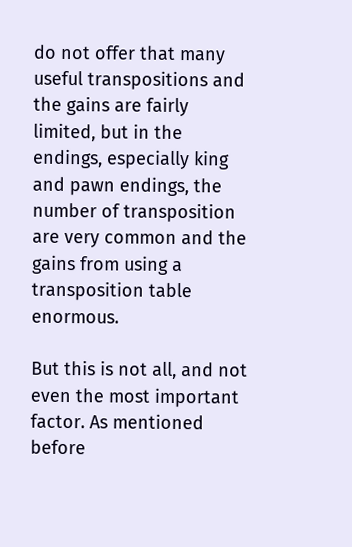do not offer that many useful transpositions and the gains are fairly limited, but in the endings, especially king and pawn endings, the number of transposition are very common and the gains from using a transposition table enormous.

But this is not all, and not even the most important factor. As mentioned before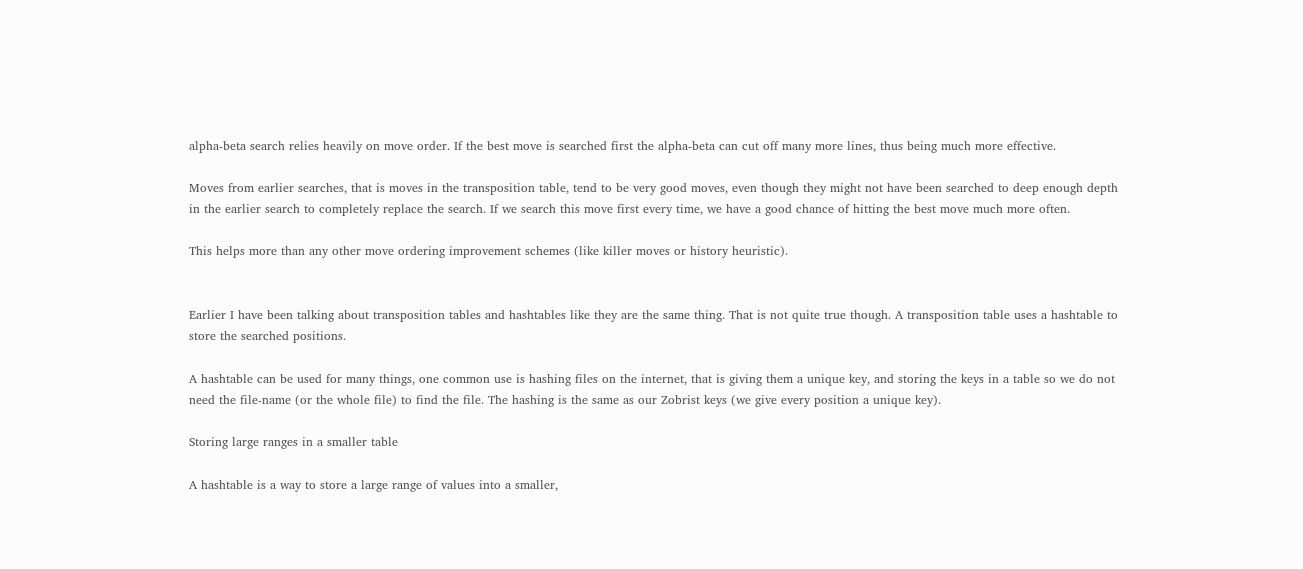alpha-beta search relies heavily on move order. If the best move is searched first the alpha-beta can cut off many more lines, thus being much more effective.

Moves from earlier searches, that is moves in the transposition table, tend to be very good moves, even though they might not have been searched to deep enough depth in the earlier search to completely replace the search. If we search this move first every time, we have a good chance of hitting the best move much more often.

This helps more than any other move ordering improvement schemes (like killer moves or history heuristic).


Earlier I have been talking about transposition tables and hashtables like they are the same thing. That is not quite true though. A transposition table uses a hashtable to store the searched positions.

A hashtable can be used for many things, one common use is hashing files on the internet, that is giving them a unique key, and storing the keys in a table so we do not need the file-name (or the whole file) to find the file. The hashing is the same as our Zobrist keys (we give every position a unique key).

Storing large ranges in a smaller table

A hashtable is a way to store a large range of values into a smaller,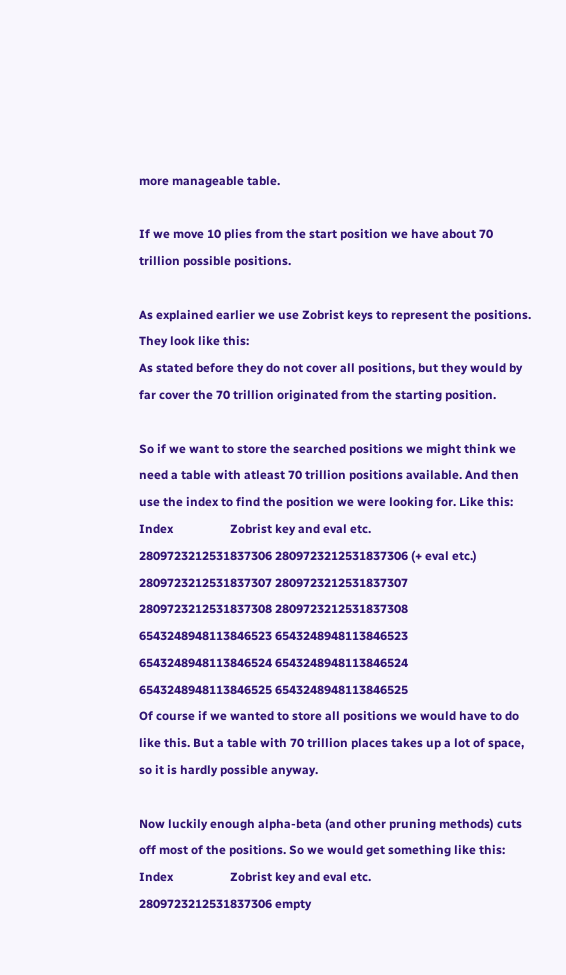more manageable table.

If we move 10 plies from the start position we have about 70 trillion possible positions.

As explained earlier we use Zobrist keys to represent the positions. They look like this:
As stated before they do not cover all positions, but they would by far cover the 70 trillion originated from the starting position.

So if we want to store the searched positions we might think we need a table with atleast 70 trillion positions available. And then use the index to find the position we were looking for. Like this:
Index                   Zobrist key and eval etc.
2809723212531837306 2809723212531837306 (+ eval etc.)
2809723212531837307 2809723212531837307
2809723212531837308 2809723212531837308
6543248948113846523 6543248948113846523
6543248948113846524 6543248948113846524
6543248948113846525 6543248948113846525
Of course if we wanted to store all positions we would have to do like this. But a table with 70 trillion places takes up a lot of space, so it is hardly possible anyway.

Now luckily enough alpha-beta (and other pruning methods) cuts off most of the positions. So we would get something like this:
Index                   Zobrist key and eval etc.
2809723212531837306 empty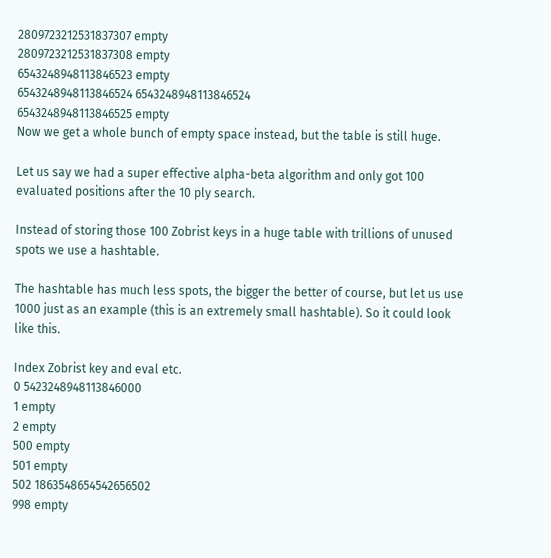2809723212531837307 empty
2809723212531837308 empty
6543248948113846523 empty
6543248948113846524 6543248948113846524
6543248948113846525 empty
Now we get a whole bunch of empty space instead, but the table is still huge.

Let us say we had a super effective alpha-beta algorithm and only got 100 evaluated positions after the 10 ply search.

Instead of storing those 100 Zobrist keys in a huge table with trillions of unused spots we use a hashtable.

The hashtable has much less spots, the bigger the better of course, but let us use 1000 just as an example (this is an extremely small hashtable). So it could look like this.

Index Zobrist key and eval etc.
0 5423248948113846000
1 empty
2 empty
500 empty
501 empty
502 1863548654542656502
998 empty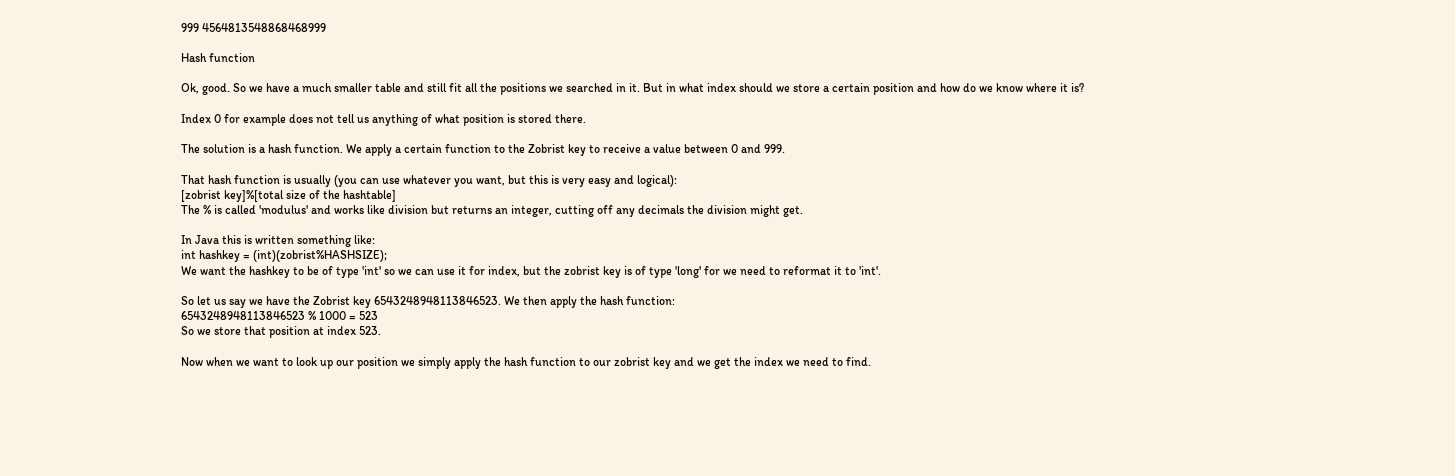999 4564813548868468999

Hash function

Ok, good. So we have a much smaller table and still fit all the positions we searched in it. But in what index should we store a certain position and how do we know where it is?

Index 0 for example does not tell us anything of what position is stored there.

The solution is a hash function. We apply a certain function to the Zobrist key to receive a value between 0 and 999.

That hash function is usually (you can use whatever you want, but this is very easy and logical):
[zobrist key]%[total size of the hashtable]
The % is called 'modulus' and works like division but returns an integer, cutting off any decimals the division might get.

In Java this is written something like:
int hashkey = (int)(zobrist%HASHSIZE);
We want the hashkey to be of type 'int' so we can use it for index, but the zobrist key is of type 'long' for we need to reformat it to 'int'.

So let us say we have the Zobrist key 6543248948113846523. We then apply the hash function:
6543248948113846523 % 1000 = 523
So we store that position at index 523.

Now when we want to look up our position we simply apply the hash function to our zobrist key and we get the index we need to find.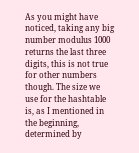As you might have noticed, taking any big number modulus 1000 returns the last three digits, this is not true for other numbers though. The size we use for the hashtable is, as I mentioned in the beginning, determined by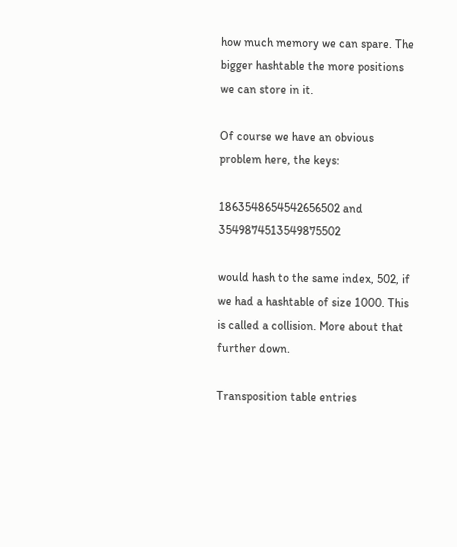how much memory we can spare. The bigger hashtable the more positions we can store in it.

Of course we have an obvious problem here, the keys:

1863548654542656502 and 3549874513549875502

would hash to the same index, 502, if we had a hashtable of size 1000. This is called a collision. More about that further down.

Transposition table entries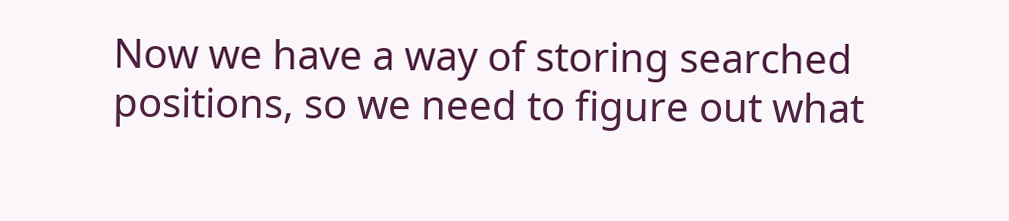Now we have a way of storing searched positions, so we need to figure out what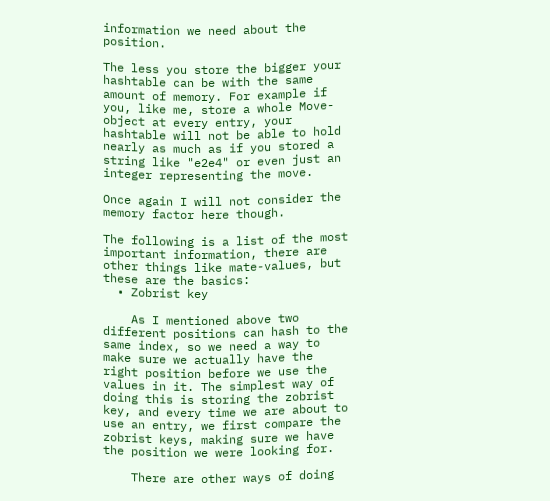information we need about the position.

The less you store the bigger your hashtable can be with the same amount of memory. For example if you, like me, store a whole Move-object at every entry, your hashtable will not be able to hold nearly as much as if you stored a string like "e2e4" or even just an integer representing the move.

Once again I will not consider the memory factor here though.

The following is a list of the most important information, there are other things like mate-values, but these are the basics:
  • Zobrist key

    As I mentioned above two different positions can hash to the same index, so we need a way to make sure we actually have the right position before we use the values in it. The simplest way of doing this is storing the zobrist key, and every time we are about to use an entry, we first compare the zobrist keys, making sure we have the position we were looking for.

    There are other ways of doing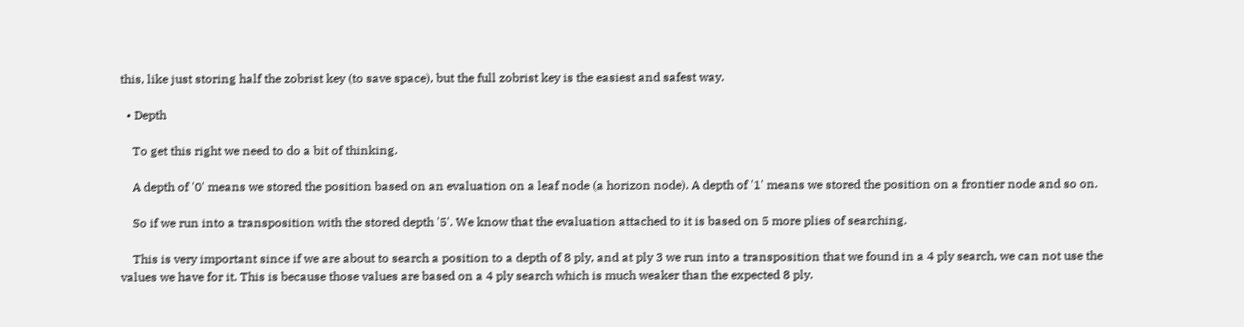this, like just storing half the zobrist key (to save space), but the full zobrist key is the easiest and safest way.

  • Depth

    To get this right we need to do a bit of thinking.

    A depth of '0' means we stored the position based on an evaluation on a leaf node (a horizon node). A depth of '1' means we stored the position on a frontier node and so on.

    So if we run into a transposition with the stored depth '5'. We know that the evaluation attached to it is based on 5 more plies of searching.

    This is very important since if we are about to search a position to a depth of 8 ply, and at ply 3 we run into a transposition that we found in a 4 ply search, we can not use the values we have for it. This is because those values are based on a 4 ply search which is much weaker than the expected 8 ply.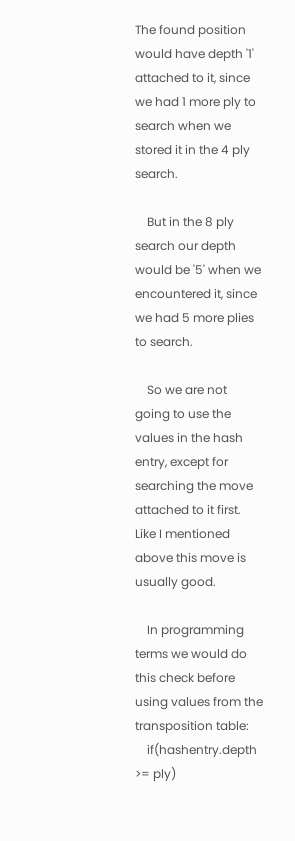The found position would have depth '1' attached to it, since we had 1 more ply to search when we stored it in the 4 ply search.

    But in the 8 ply search our depth would be '5' when we encountered it, since we had 5 more plies to search.

    So we are not going to use the values in the hash entry, except for searching the move attached to it first. Like I mentioned above this move is usually good.

    In programming terms we would do this check before using values from the transposition table:
    if(hashentry.depth >= ply)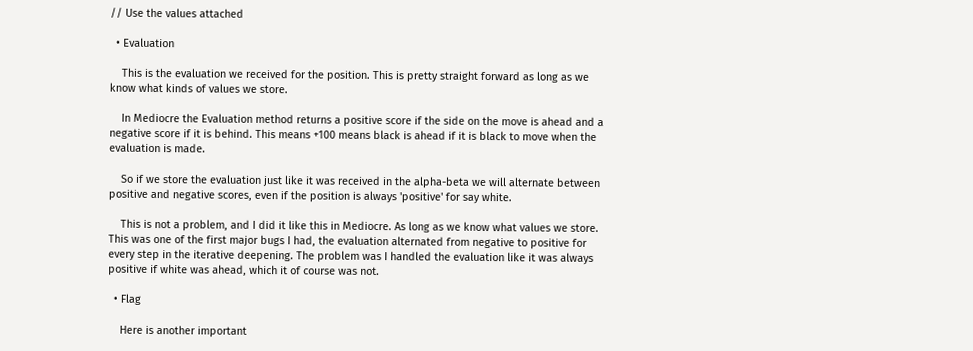// Use the values attached

  • Evaluation

    This is the evaluation we received for the position. This is pretty straight forward as long as we know what kinds of values we store.

    In Mediocre the Evaluation method returns a positive score if the side on the move is ahead and a negative score if it is behind. This means +100 means black is ahead if it is black to move when the evaluation is made.

    So if we store the evaluation just like it was received in the alpha-beta we will alternate between positive and negative scores, even if the position is always 'positive' for say white.

    This is not a problem, and I did it like this in Mediocre. As long as we know what values we store. This was one of the first major bugs I had, the evaluation alternated from negative to positive for every step in the iterative deepening. The problem was I handled the evaluation like it was always positive if white was ahead, which it of course was not.

  • Flag

    Here is another important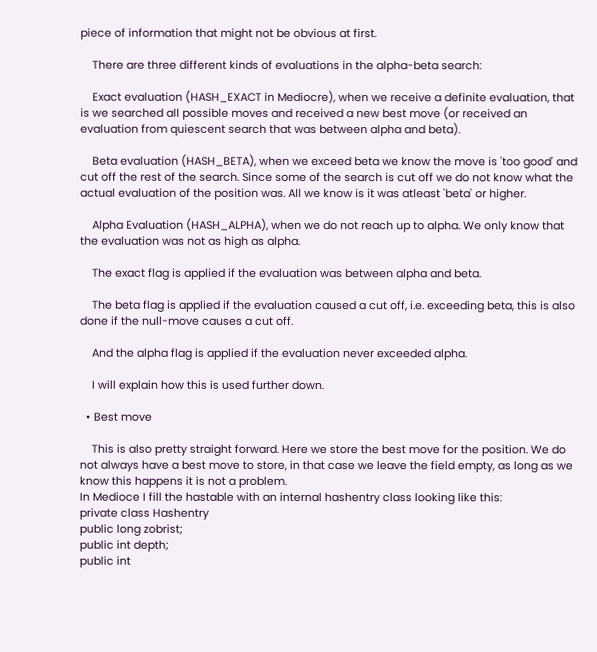piece of information that might not be obvious at first.

    There are three different kinds of evaluations in the alpha-beta search:

    Exact evaluation (HASH_EXACT in Mediocre), when we receive a definite evaluation, that is we searched all possible moves and received a new best move (or received an evaluation from quiescent search that was between alpha and beta).

    Beta evaluation (HASH_BETA), when we exceed beta we know the move is 'too good' and cut off the rest of the search. Since some of the search is cut off we do not know what the actual evaluation of the position was. All we know is it was atleast 'beta' or higher.

    Alpha Evaluation (HASH_ALPHA), when we do not reach up to alpha. We only know that the evaluation was not as high as alpha.

    The exact flag is applied if the evaluation was between alpha and beta.

    The beta flag is applied if the evaluation caused a cut off, i.e. exceeding beta, this is also done if the null-move causes a cut off.

    And the alpha flag is applied if the evaluation never exceeded alpha.

    I will explain how this is used further down.

  • Best move

    This is also pretty straight forward. Here we store the best move for the position. We do not always have a best move to store, in that case we leave the field empty, as long as we know this happens it is not a problem.
In Medioce I fill the hastable with an internal hashentry class looking like this:
private class Hashentry
public long zobrist;
public int depth;
public int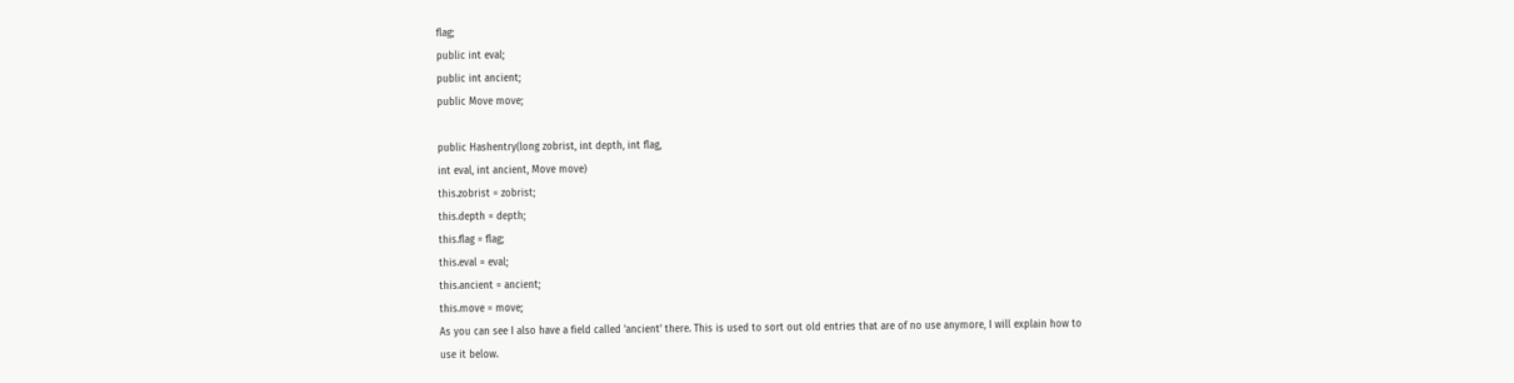flag;
public int eval;
public int ancient;
public Move move;

public Hashentry(long zobrist, int depth, int flag,
int eval, int ancient, Move move)
this.zobrist = zobrist;
this.depth = depth;
this.flag = flag;
this.eval = eval;
this.ancient = ancient;
this.move = move;
As you can see I also have a field called 'ancient' there. This is used to sort out old entries that are of no use anymore, I will explain how to use it below.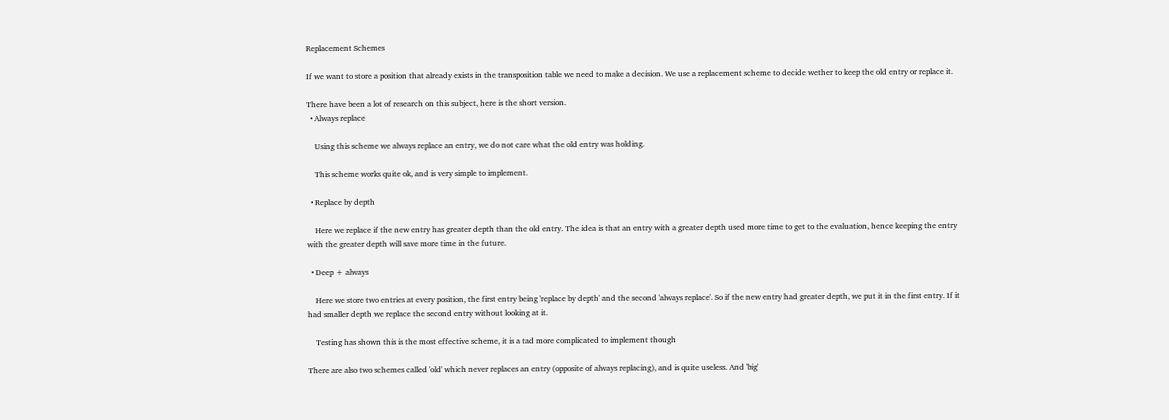Replacement Schemes

If we want to store a position that already exists in the transposition table we need to make a decision. We use a replacement scheme to decide wether to keep the old entry or replace it.

There have been a lot of research on this subject, here is the short version.
  • Always replace

    Using this scheme we always replace an entry, we do not care what the old entry was holding.

    This scheme works quite ok, and is very simple to implement.

  • Replace by depth

    Here we replace if the new entry has greater depth than the old entry. The idea is that an entry with a greater depth used more time to get to the evaluation, hence keeping the entry with the greater depth will save more time in the future.

  • Deep + always

    Here we store two entries at every position, the first entry being 'replace by depth' and the second 'always replace'. So if the new entry had greater depth, we put it in the first entry. If it had smaller depth we replace the second entry without looking at it.

    Testing has shown this is the most effective scheme, it is a tad more complicated to implement though

There are also two schemes called 'old' which never replaces an entry (opposite of always replacing), and is quite useless. And 'big'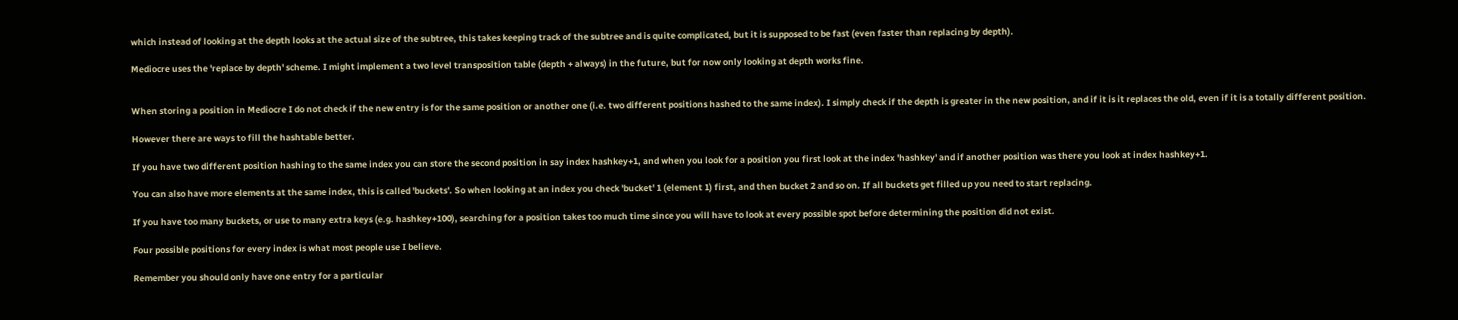which instead of looking at the depth looks at the actual size of the subtree, this takes keeping track of the subtree and is quite complicated, but it is supposed to be fast (even faster than replacing by depth).

Mediocre uses the 'replace by depth' scheme. I might implement a two level transposition table (depth + always) in the future, but for now only looking at depth works fine.


When storing a position in Mediocre I do not check if the new entry is for the same position or another one (i.e. two different positions hashed to the same index). I simply check if the depth is greater in the new position, and if it is it replaces the old, even if it is a totally different position.

However there are ways to fill the hashtable better.

If you have two different position hashing to the same index you can store the second position in say index hashkey+1, and when you look for a position you first look at the index 'hashkey' and if another position was there you look at index hashkey+1.

You can also have more elements at the same index, this is called 'buckets'. So when looking at an index you check 'bucket' 1 (element 1) first, and then bucket 2 and so on. If all buckets get filled up you need to start replacing.

If you have too many buckets, or use to many extra keys (e.g. hashkey+100), searching for a position takes too much time since you will have to look at every possible spot before determining the position did not exist.

Four possible positions for every index is what most people use I believe.

Remember you should only have one entry for a particular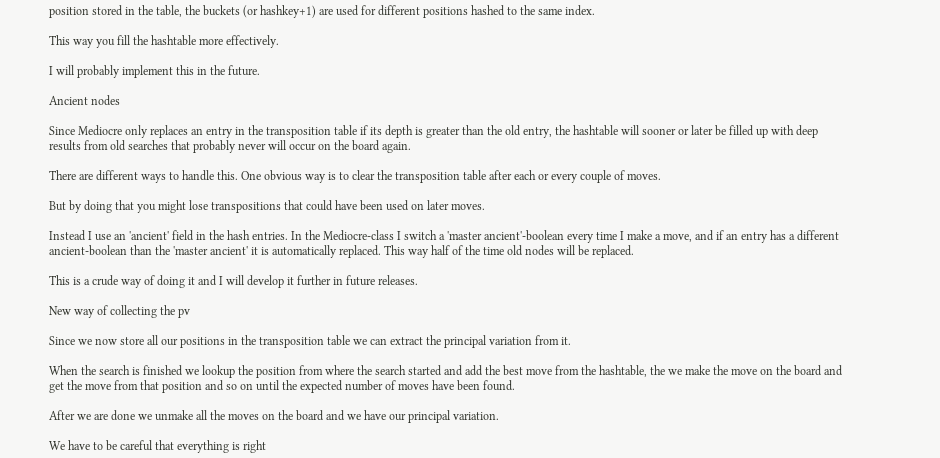position stored in the table, the buckets (or hashkey+1) are used for different positions hashed to the same index.

This way you fill the hashtable more effectively.

I will probably implement this in the future.

Ancient nodes

Since Mediocre only replaces an entry in the transposition table if its depth is greater than the old entry, the hashtable will sooner or later be filled up with deep results from old searches that probably never will occur on the board again.

There are different ways to handle this. One obvious way is to clear the transposition table after each or every couple of moves.

But by doing that you might lose transpositions that could have been used on later moves.

Instead I use an 'ancient' field in the hash entries. In the Mediocre-class I switch a 'master ancient'-boolean every time I make a move, and if an entry has a different ancient-boolean than the 'master ancient' it is automatically replaced. This way half of the time old nodes will be replaced.

This is a crude way of doing it and I will develop it further in future releases.

New way of collecting the pv

Since we now store all our positions in the transposition table we can extract the principal variation from it.

When the search is finished we lookup the position from where the search started and add the best move from the hashtable, the we make the move on the board and get the move from that position and so on until the expected number of moves have been found.

After we are done we unmake all the moves on the board and we have our principal variation.

We have to be careful that everything is right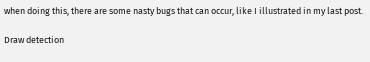when doing this, there are some nasty bugs that can occur, like I illustrated in my last post.

Draw detection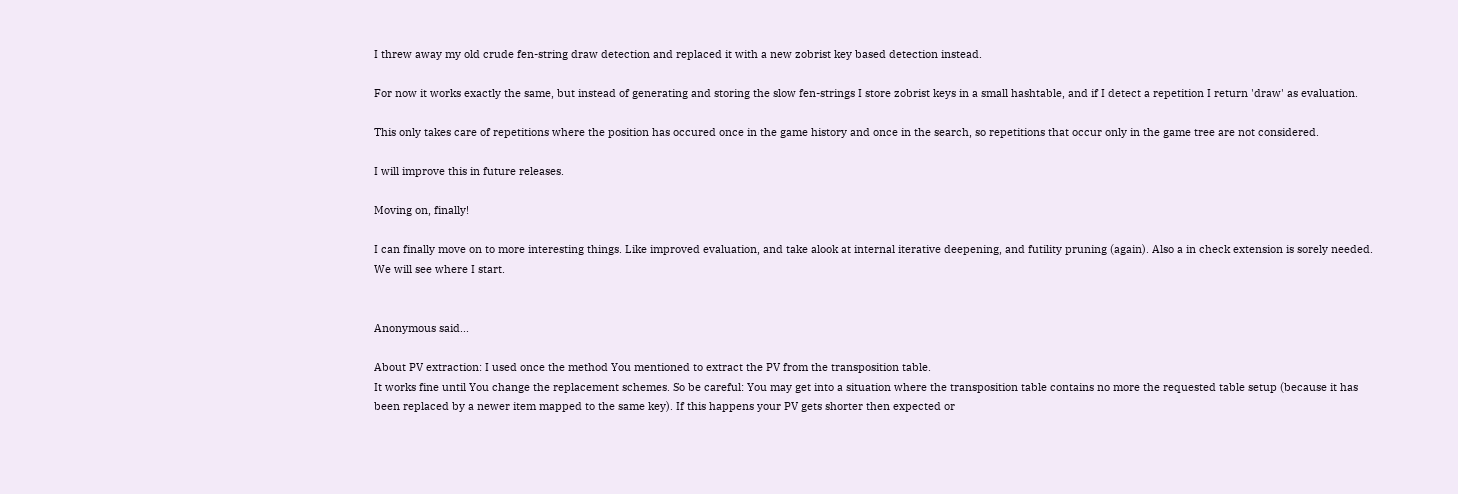I threw away my old crude fen-string draw detection and replaced it with a new zobrist key based detection instead.

For now it works exactly the same, but instead of generating and storing the slow fen-strings I store zobrist keys in a small hashtable, and if I detect a repetition I return 'draw' as evaluation.

This only takes care of repetitions where the position has occured once in the game history and once in the search, so repetitions that occur only in the game tree are not considered.

I will improve this in future releases.

Moving on, finally!

I can finally move on to more interesting things. Like improved evaluation, and take alook at internal iterative deepening, and futility pruning (again). Also a in check extension is sorely needed. We will see where I start.


Anonymous said...

About PV extraction: I used once the method You mentioned to extract the PV from the transposition table.
It works fine until You change the replacement schemes. So be careful: You may get into a situation where the transposition table contains no more the requested table setup (because it has been replaced by a newer item mapped to the same key). If this happens your PV gets shorter then expected or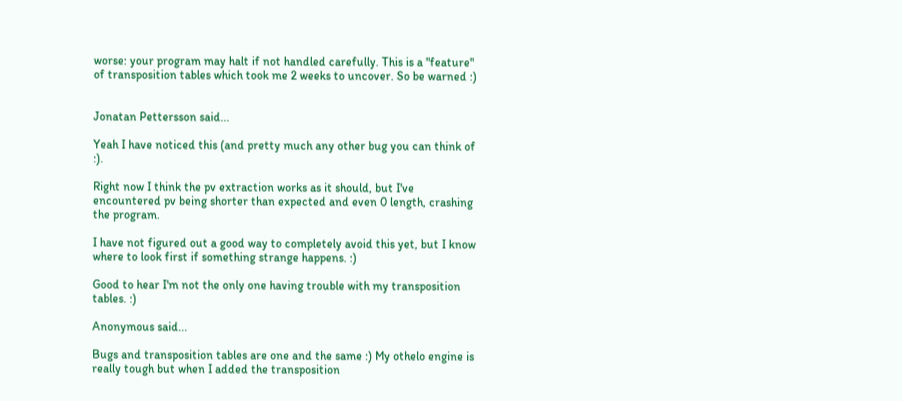worse: your program may halt if not handled carefully. This is a "feature" of transposition tables which took me 2 weeks to uncover. So be warned :)


Jonatan Pettersson said...

Yeah I have noticed this (and pretty much any other bug you can think of :).

Right now I think the pv extraction works as it should, but I've encountered pv being shorter than expected and even 0 length, crashing the program.

I have not figured out a good way to completely avoid this yet, but I know where to look first if something strange happens. :)

Good to hear I'm not the only one having trouble with my transposition tables. :)

Anonymous said...

Bugs and transposition tables are one and the same :) My othelo engine is really tough but when I added the transposition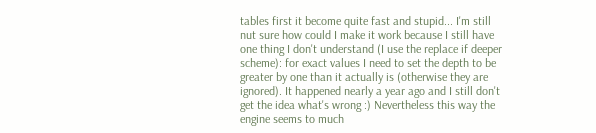tables first it become quite fast and stupid... I'm still nut sure how could I make it work because I still have one thing I don't understand (I use the replace if deeper scheme): for exact values I need to set the depth to be greater by one than it actually is (otherwise they are ignored). It happened nearly a year ago and I still don't get the idea what's wrong :) Nevertheless this way the engine seems to much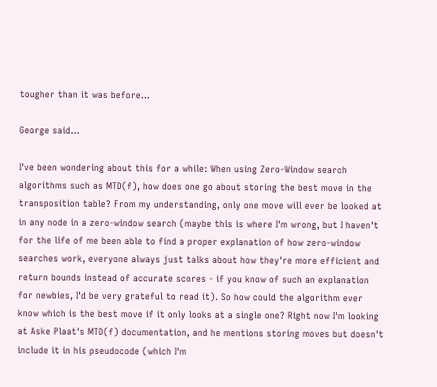tougher than it was before...

George said...

I've been wondering about this for a while: When using Zero-Window search algorithms such as MTD(f), how does one go about storing the best move in the transposition table? From my understanding, only one move will ever be looked at in any node in a zero-window search (maybe this is where I'm wrong, but I haven't for the life of me been able to find a proper explanation of how zero-window searches work, everyone always just talks about how they're more efficient and return bounds instead of accurate scores - if you know of such an explanation for newbies, I'd be very grateful to read it). So how could the algorithm ever know which is the best move if it only looks at a single one? Right now I'm looking at Aske Plaat's MTD(f) documentation, and he mentions storing moves but doesn't include it in his pseudocode (which I'm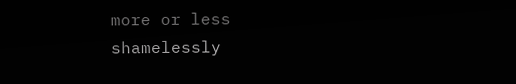more or less shamelessly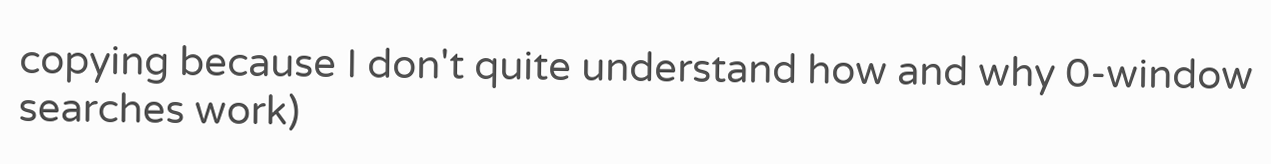copying because I don't quite understand how and why 0-window searches work)